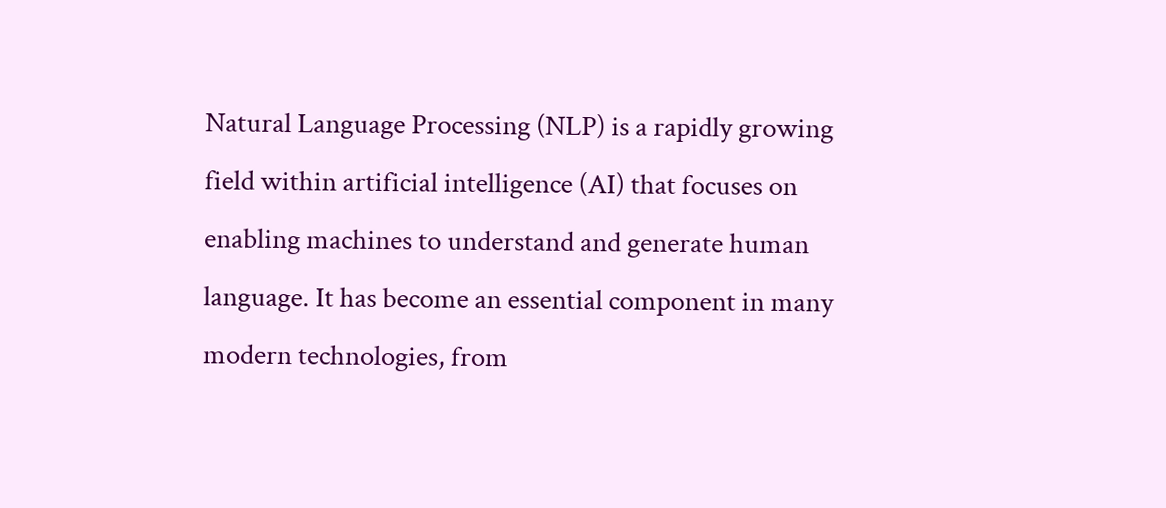Natural Language Processing (NLP) is a rapidly growing field within artificial intelligence (AI) that focuses on enabling machines to understand and generate human language. It has become an essential component in many modern technologies, from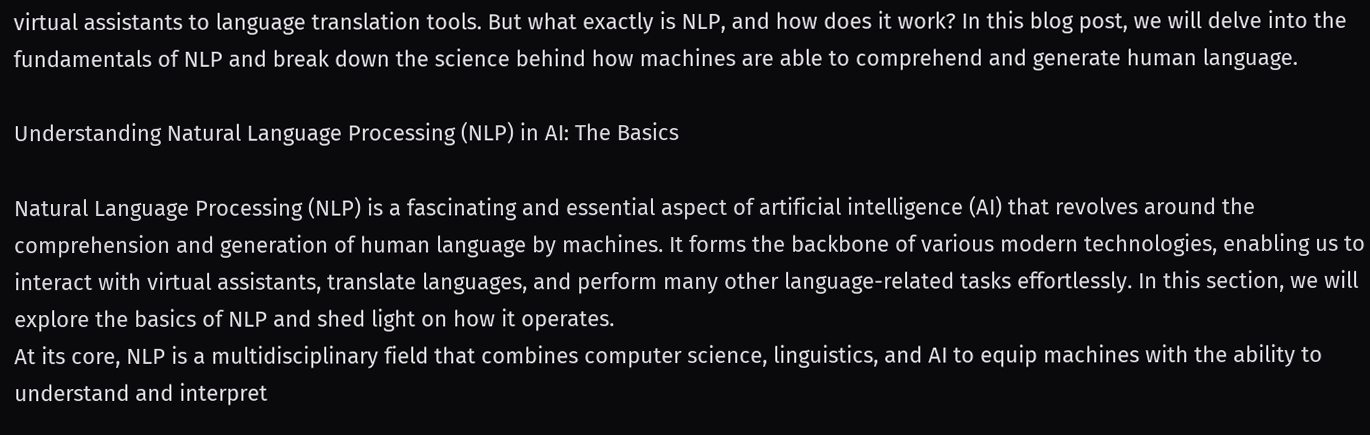virtual assistants to language translation tools. But what exactly is NLP, and how does it work? In this blog post, we will delve into the fundamentals of NLP and break down the science behind how machines are able to comprehend and generate human language.

Understanding Natural Language Processing (NLP) in AI: The Basics

Natural Language Processing (NLP) is a fascinating and essential aspect of artificial intelligence (AI) that revolves around the comprehension and generation of human language by machines. It forms the backbone of various modern technologies, enabling us to interact with virtual assistants, translate languages, and perform many other language-related tasks effortlessly. In this section, we will explore the basics of NLP and shed light on how it operates.
At its core, NLP is a multidisciplinary field that combines computer science, linguistics, and AI to equip machines with the ability to understand and interpret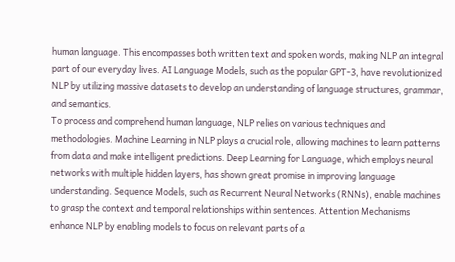human language. This encompasses both written text and spoken words, making NLP an integral part of our everyday lives. AI Language Models, such as the popular GPT-3, have revolutionized NLP by utilizing massive datasets to develop an understanding of language structures, grammar, and semantics.
To process and comprehend human language, NLP relies on various techniques and methodologies. Machine Learning in NLP plays a crucial role, allowing machines to learn patterns from data and make intelligent predictions. Deep Learning for Language, which employs neural networks with multiple hidden layers, has shown great promise in improving language understanding. Sequence Models, such as Recurrent Neural Networks (RNNs), enable machines to grasp the context and temporal relationships within sentences. Attention Mechanisms enhance NLP by enabling models to focus on relevant parts of a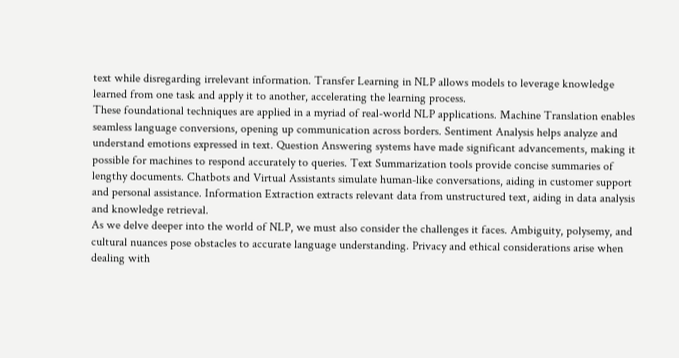text while disregarding irrelevant information. Transfer Learning in NLP allows models to leverage knowledge learned from one task and apply it to another, accelerating the learning process.
These foundational techniques are applied in a myriad of real-world NLP applications. Machine Translation enables seamless language conversions, opening up communication across borders. Sentiment Analysis helps analyze and understand emotions expressed in text. Question Answering systems have made significant advancements, making it possible for machines to respond accurately to queries. Text Summarization tools provide concise summaries of lengthy documents. Chatbots and Virtual Assistants simulate human-like conversations, aiding in customer support and personal assistance. Information Extraction extracts relevant data from unstructured text, aiding in data analysis and knowledge retrieval.
As we delve deeper into the world of NLP, we must also consider the challenges it faces. Ambiguity, polysemy, and cultural nuances pose obstacles to accurate language understanding. Privacy and ethical considerations arise when dealing with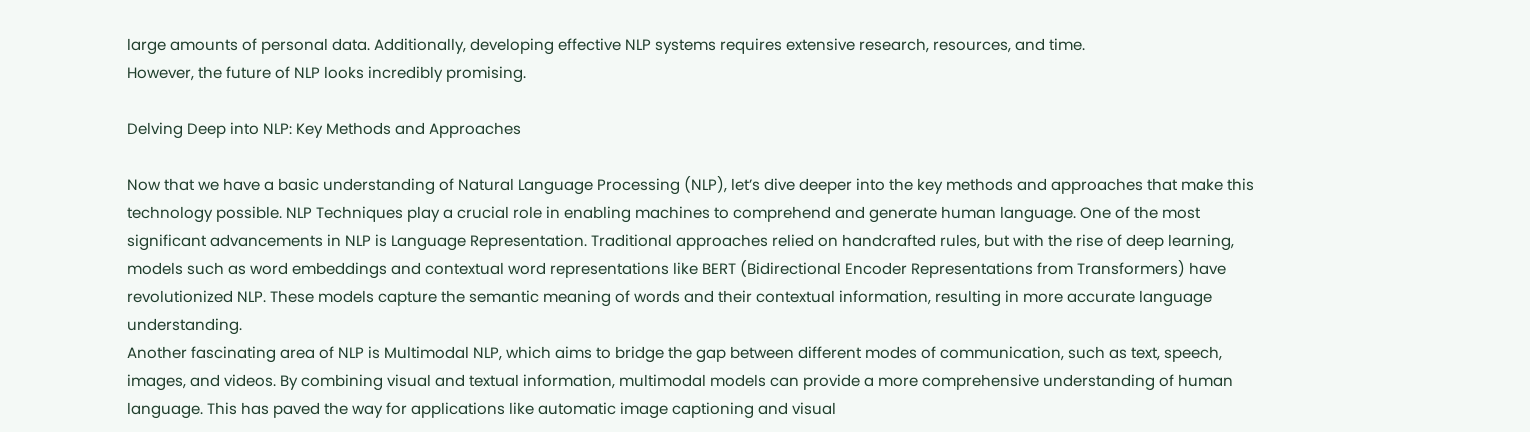large amounts of personal data. Additionally, developing effective NLP systems requires extensive research, resources, and time.
However, the future of NLP looks incredibly promising.

Delving Deep into NLP: Key Methods and Approaches

Now that we have a basic understanding of Natural Language Processing (NLP), let’s dive deeper into the key methods and approaches that make this technology possible. NLP Techniques play a crucial role in enabling machines to comprehend and generate human language. One of the most significant advancements in NLP is Language Representation. Traditional approaches relied on handcrafted rules, but with the rise of deep learning, models such as word embeddings and contextual word representations like BERT (Bidirectional Encoder Representations from Transformers) have revolutionized NLP. These models capture the semantic meaning of words and their contextual information, resulting in more accurate language understanding.
Another fascinating area of NLP is Multimodal NLP, which aims to bridge the gap between different modes of communication, such as text, speech, images, and videos. By combining visual and textual information, multimodal models can provide a more comprehensive understanding of human language. This has paved the way for applications like automatic image captioning and visual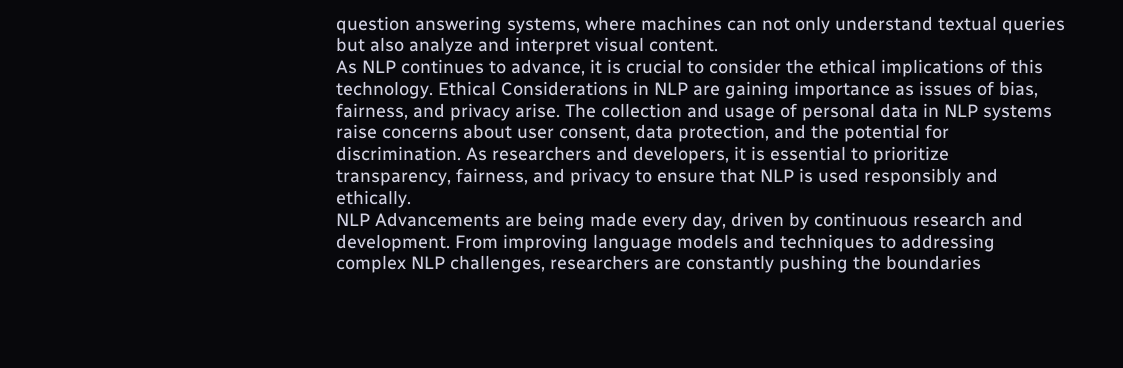question answering systems, where machines can not only understand textual queries but also analyze and interpret visual content.
As NLP continues to advance, it is crucial to consider the ethical implications of this technology. Ethical Considerations in NLP are gaining importance as issues of bias, fairness, and privacy arise. The collection and usage of personal data in NLP systems raise concerns about user consent, data protection, and the potential for discrimination. As researchers and developers, it is essential to prioritize transparency, fairness, and privacy to ensure that NLP is used responsibly and ethically.
NLP Advancements are being made every day, driven by continuous research and development. From improving language models and techniques to addressing complex NLP challenges, researchers are constantly pushing the boundaries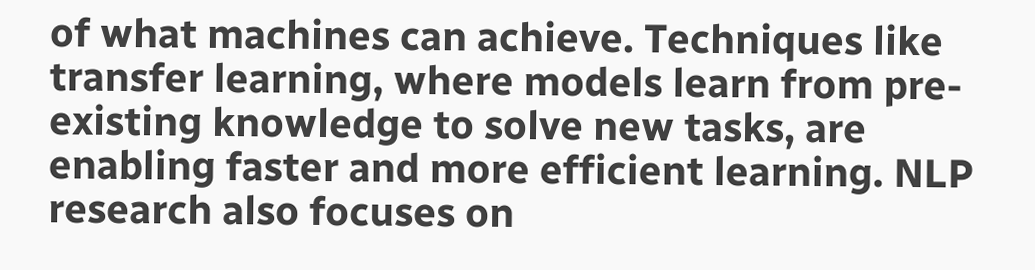of what machines can achieve. Techniques like transfer learning, where models learn from pre-existing knowledge to solve new tasks, are enabling faster and more efficient learning. NLP research also focuses on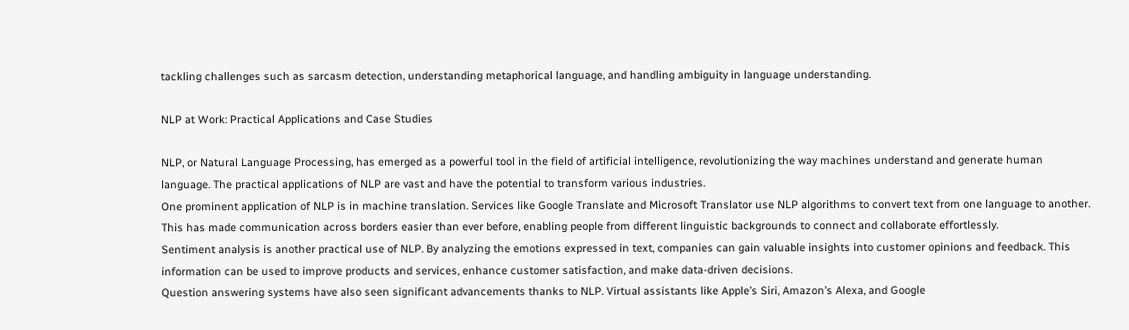tackling challenges such as sarcasm detection, understanding metaphorical language, and handling ambiguity in language understanding.

NLP at Work: Practical Applications and Case Studies

NLP, or Natural Language Processing, has emerged as a powerful tool in the field of artificial intelligence, revolutionizing the way machines understand and generate human language. The practical applications of NLP are vast and have the potential to transform various industries.
One prominent application of NLP is in machine translation. Services like Google Translate and Microsoft Translator use NLP algorithms to convert text from one language to another. This has made communication across borders easier than ever before, enabling people from different linguistic backgrounds to connect and collaborate effortlessly.
Sentiment analysis is another practical use of NLP. By analyzing the emotions expressed in text, companies can gain valuable insights into customer opinions and feedback. This information can be used to improve products and services, enhance customer satisfaction, and make data-driven decisions.
Question answering systems have also seen significant advancements thanks to NLP. Virtual assistants like Apple’s Siri, Amazon’s Alexa, and Google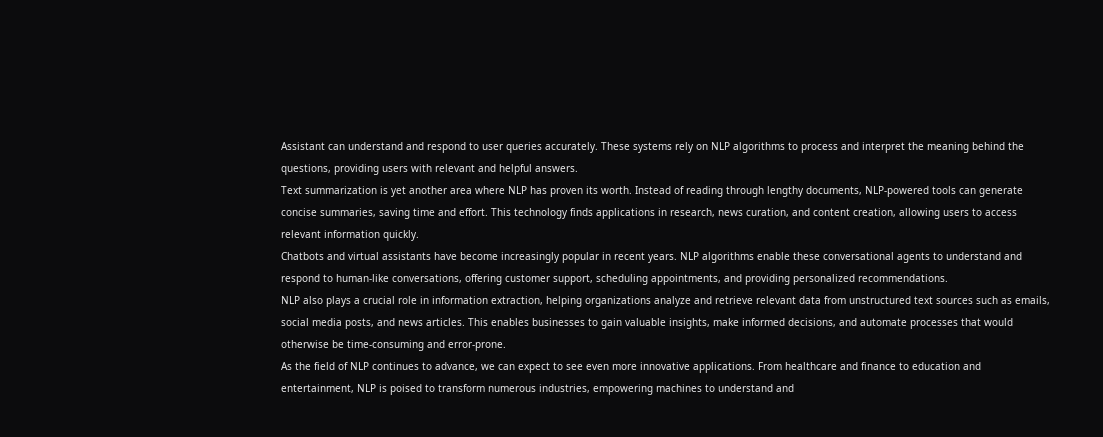Assistant can understand and respond to user queries accurately. These systems rely on NLP algorithms to process and interpret the meaning behind the questions, providing users with relevant and helpful answers.
Text summarization is yet another area where NLP has proven its worth. Instead of reading through lengthy documents, NLP-powered tools can generate concise summaries, saving time and effort. This technology finds applications in research, news curation, and content creation, allowing users to access relevant information quickly.
Chatbots and virtual assistants have become increasingly popular in recent years. NLP algorithms enable these conversational agents to understand and respond to human-like conversations, offering customer support, scheduling appointments, and providing personalized recommendations.
NLP also plays a crucial role in information extraction, helping organizations analyze and retrieve relevant data from unstructured text sources such as emails, social media posts, and news articles. This enables businesses to gain valuable insights, make informed decisions, and automate processes that would otherwise be time-consuming and error-prone.
As the field of NLP continues to advance, we can expect to see even more innovative applications. From healthcare and finance to education and entertainment, NLP is poised to transform numerous industries, empowering machines to understand and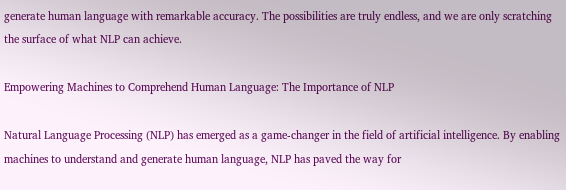generate human language with remarkable accuracy. The possibilities are truly endless, and we are only scratching the surface of what NLP can achieve.

Empowering Machines to Comprehend Human Language: The Importance of NLP

Natural Language Processing (NLP) has emerged as a game-changer in the field of artificial intelligence. By enabling machines to understand and generate human language, NLP has paved the way for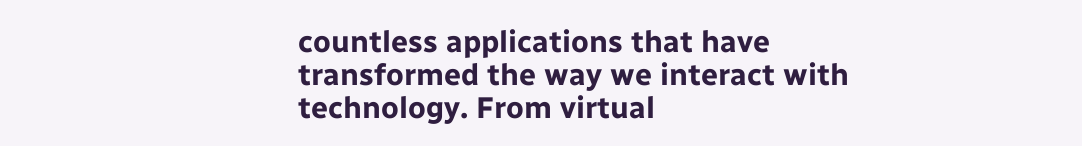countless applications that have transformed the way we interact with technology. From virtual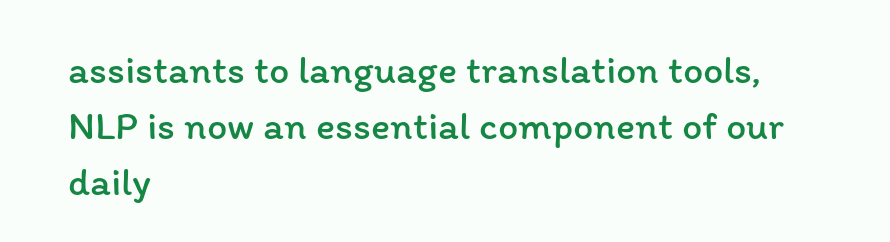assistants to language translation tools, NLP is now an essential component of our daily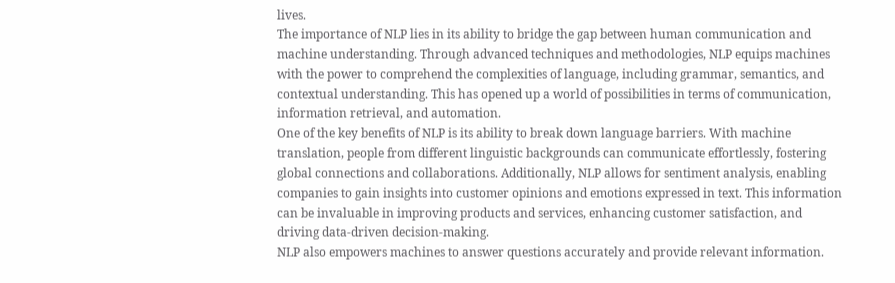lives.
The importance of NLP lies in its ability to bridge the gap between human communication and machine understanding. Through advanced techniques and methodologies, NLP equips machines with the power to comprehend the complexities of language, including grammar, semantics, and contextual understanding. This has opened up a world of possibilities in terms of communication, information retrieval, and automation.
One of the key benefits of NLP is its ability to break down language barriers. With machine translation, people from different linguistic backgrounds can communicate effortlessly, fostering global connections and collaborations. Additionally, NLP allows for sentiment analysis, enabling companies to gain insights into customer opinions and emotions expressed in text. This information can be invaluable in improving products and services, enhancing customer satisfaction, and driving data-driven decision-making.
NLP also empowers machines to answer questions accurately and provide relevant information.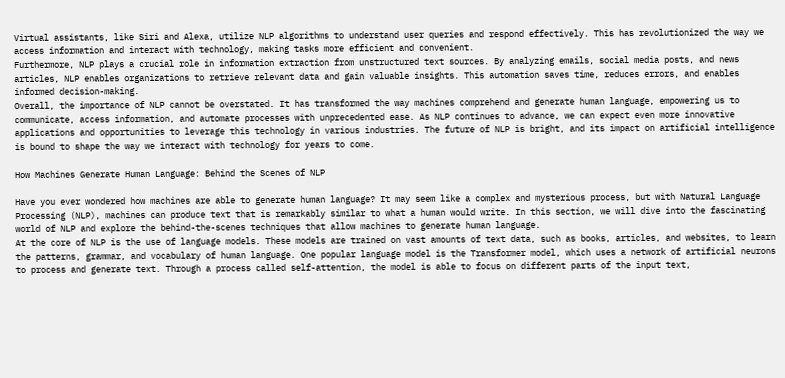Virtual assistants, like Siri and Alexa, utilize NLP algorithms to understand user queries and respond effectively. This has revolutionized the way we access information and interact with technology, making tasks more efficient and convenient.
Furthermore, NLP plays a crucial role in information extraction from unstructured text sources. By analyzing emails, social media posts, and news articles, NLP enables organizations to retrieve relevant data and gain valuable insights. This automation saves time, reduces errors, and enables informed decision-making.
Overall, the importance of NLP cannot be overstated. It has transformed the way machines comprehend and generate human language, empowering us to communicate, access information, and automate processes with unprecedented ease. As NLP continues to advance, we can expect even more innovative applications and opportunities to leverage this technology in various industries. The future of NLP is bright, and its impact on artificial intelligence is bound to shape the way we interact with technology for years to come.

How Machines Generate Human Language: Behind the Scenes of NLP

Have you ever wondered how machines are able to generate human language? It may seem like a complex and mysterious process, but with Natural Language Processing (NLP), machines can produce text that is remarkably similar to what a human would write. In this section, we will dive into the fascinating world of NLP and explore the behind-the-scenes techniques that allow machines to generate human language.
At the core of NLP is the use of language models. These models are trained on vast amounts of text data, such as books, articles, and websites, to learn the patterns, grammar, and vocabulary of human language. One popular language model is the Transformer model, which uses a network of artificial neurons to process and generate text. Through a process called self-attention, the model is able to focus on different parts of the input text,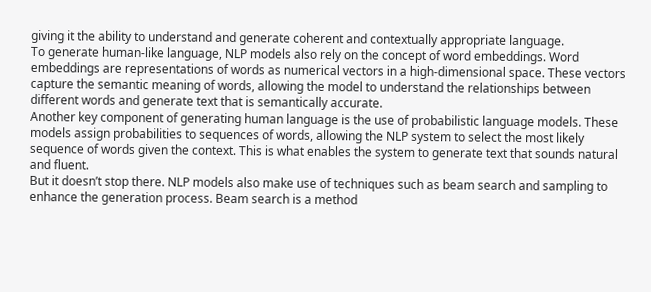giving it the ability to understand and generate coherent and contextually appropriate language.
To generate human-like language, NLP models also rely on the concept of word embeddings. Word embeddings are representations of words as numerical vectors in a high-dimensional space. These vectors capture the semantic meaning of words, allowing the model to understand the relationships between different words and generate text that is semantically accurate.
Another key component of generating human language is the use of probabilistic language models. These models assign probabilities to sequences of words, allowing the NLP system to select the most likely sequence of words given the context. This is what enables the system to generate text that sounds natural and fluent.
But it doesn’t stop there. NLP models also make use of techniques such as beam search and sampling to enhance the generation process. Beam search is a method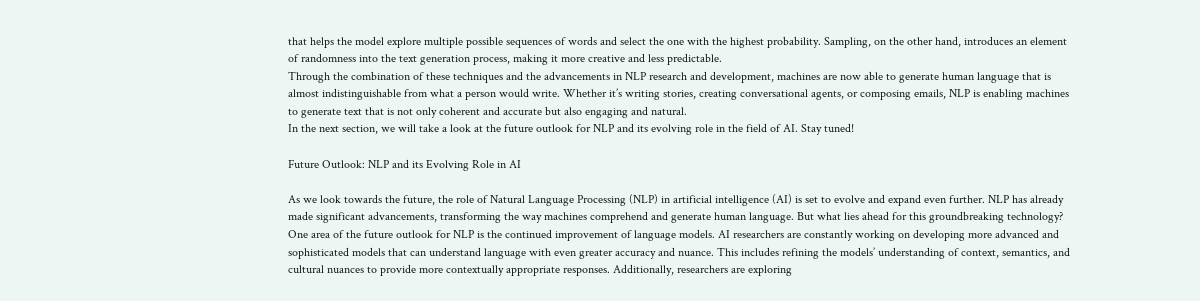that helps the model explore multiple possible sequences of words and select the one with the highest probability. Sampling, on the other hand, introduces an element of randomness into the text generation process, making it more creative and less predictable.
Through the combination of these techniques and the advancements in NLP research and development, machines are now able to generate human language that is almost indistinguishable from what a person would write. Whether it’s writing stories, creating conversational agents, or composing emails, NLP is enabling machines to generate text that is not only coherent and accurate but also engaging and natural.
In the next section, we will take a look at the future outlook for NLP and its evolving role in the field of AI. Stay tuned!

Future Outlook: NLP and its Evolving Role in AI

As we look towards the future, the role of Natural Language Processing (NLP) in artificial intelligence (AI) is set to evolve and expand even further. NLP has already made significant advancements, transforming the way machines comprehend and generate human language. But what lies ahead for this groundbreaking technology?
One area of the future outlook for NLP is the continued improvement of language models. AI researchers are constantly working on developing more advanced and sophisticated models that can understand language with even greater accuracy and nuance. This includes refining the models’ understanding of context, semantics, and cultural nuances to provide more contextually appropriate responses. Additionally, researchers are exploring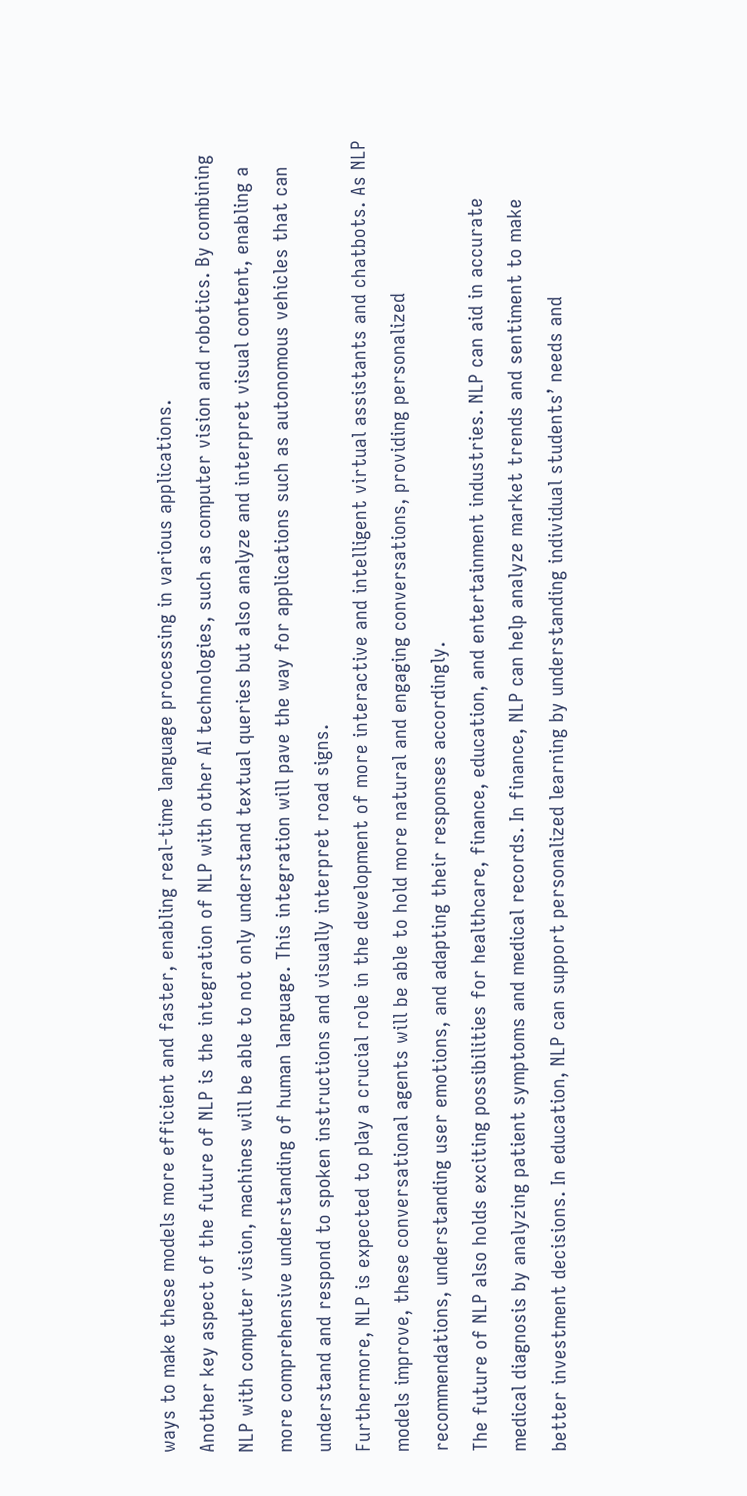ways to make these models more efficient and faster, enabling real-time language processing in various applications.
Another key aspect of the future of NLP is the integration of NLP with other AI technologies, such as computer vision and robotics. By combining NLP with computer vision, machines will be able to not only understand textual queries but also analyze and interpret visual content, enabling a more comprehensive understanding of human language. This integration will pave the way for applications such as autonomous vehicles that can understand and respond to spoken instructions and visually interpret road signs.
Furthermore, NLP is expected to play a crucial role in the development of more interactive and intelligent virtual assistants and chatbots. As NLP models improve, these conversational agents will be able to hold more natural and engaging conversations, providing personalized recommendations, understanding user emotions, and adapting their responses accordingly.
The future of NLP also holds exciting possibilities for healthcare, finance, education, and entertainment industries. NLP can aid in accurate medical diagnosis by analyzing patient symptoms and medical records. In finance, NLP can help analyze market trends and sentiment to make better investment decisions. In education, NLP can support personalized learning by understanding individual students’ needs and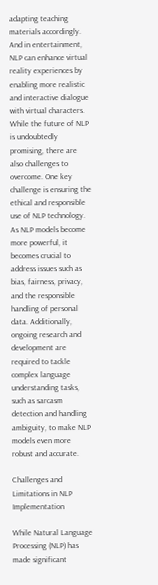adapting teaching materials accordingly. And in entertainment, NLP can enhance virtual reality experiences by enabling more realistic and interactive dialogue with virtual characters.
While the future of NLP is undoubtedly promising, there are also challenges to overcome. One key challenge is ensuring the ethical and responsible use of NLP technology. As NLP models become more powerful, it becomes crucial to address issues such as bias, fairness, privacy, and the responsible handling of personal data. Additionally, ongoing research and development are required to tackle complex language understanding tasks, such as sarcasm detection and handling ambiguity, to make NLP models even more robust and accurate.

Challenges and Limitations in NLP Implementation

While Natural Language Processing (NLP) has made significant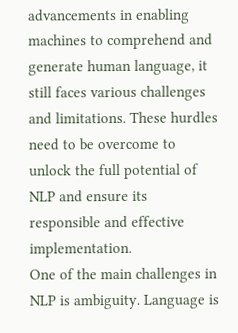advancements in enabling machines to comprehend and generate human language, it still faces various challenges and limitations. These hurdles need to be overcome to unlock the full potential of NLP and ensure its responsible and effective implementation.
One of the main challenges in NLP is ambiguity. Language is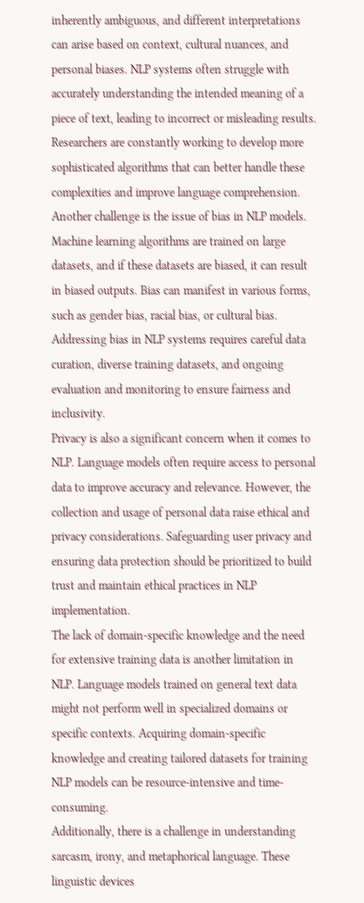inherently ambiguous, and different interpretations can arise based on context, cultural nuances, and personal biases. NLP systems often struggle with accurately understanding the intended meaning of a piece of text, leading to incorrect or misleading results. Researchers are constantly working to develop more sophisticated algorithms that can better handle these complexities and improve language comprehension.
Another challenge is the issue of bias in NLP models. Machine learning algorithms are trained on large datasets, and if these datasets are biased, it can result in biased outputs. Bias can manifest in various forms, such as gender bias, racial bias, or cultural bias. Addressing bias in NLP systems requires careful data curation, diverse training datasets, and ongoing evaluation and monitoring to ensure fairness and inclusivity.
Privacy is also a significant concern when it comes to NLP. Language models often require access to personal data to improve accuracy and relevance. However, the collection and usage of personal data raise ethical and privacy considerations. Safeguarding user privacy and ensuring data protection should be prioritized to build trust and maintain ethical practices in NLP implementation.
The lack of domain-specific knowledge and the need for extensive training data is another limitation in NLP. Language models trained on general text data might not perform well in specialized domains or specific contexts. Acquiring domain-specific knowledge and creating tailored datasets for training NLP models can be resource-intensive and time-consuming.
Additionally, there is a challenge in understanding sarcasm, irony, and metaphorical language. These linguistic devices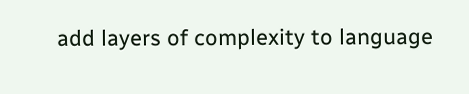add layers of complexity to language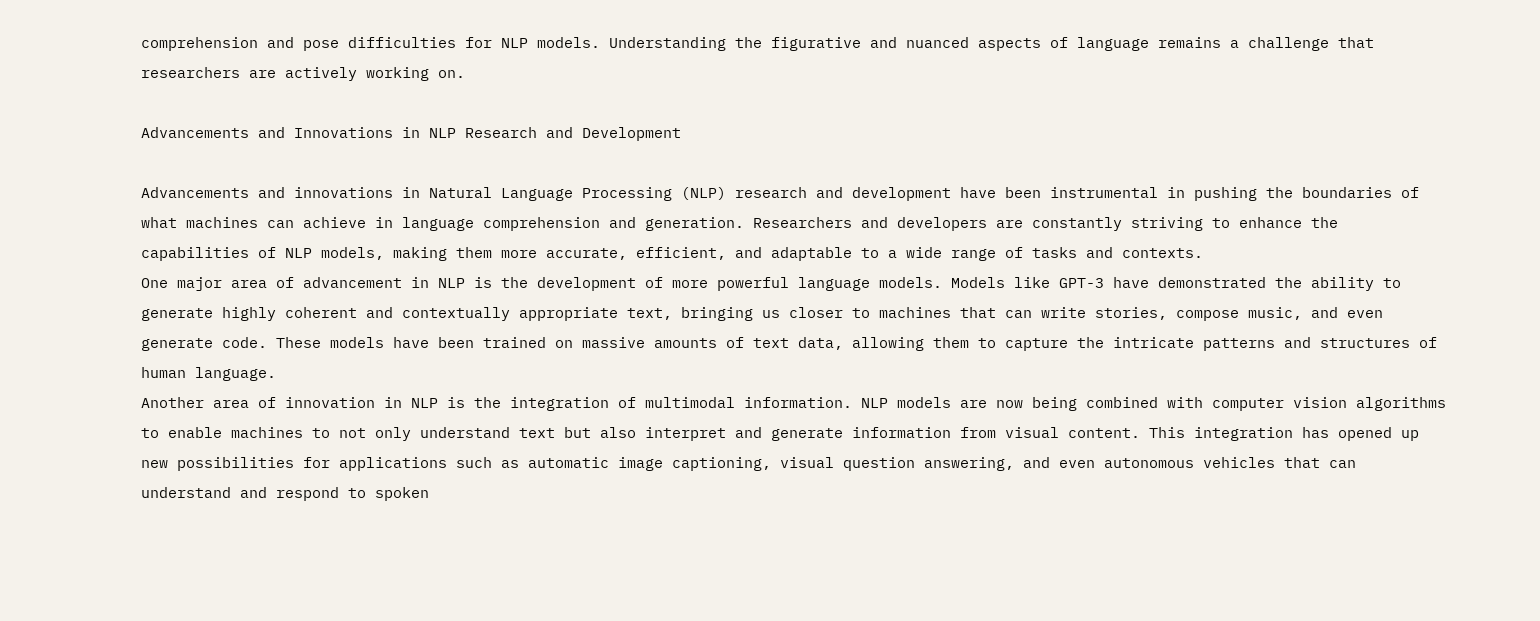comprehension and pose difficulties for NLP models. Understanding the figurative and nuanced aspects of language remains a challenge that researchers are actively working on.

Advancements and Innovations in NLP Research and Development

Advancements and innovations in Natural Language Processing (NLP) research and development have been instrumental in pushing the boundaries of what machines can achieve in language comprehension and generation. Researchers and developers are constantly striving to enhance the capabilities of NLP models, making them more accurate, efficient, and adaptable to a wide range of tasks and contexts.
One major area of advancement in NLP is the development of more powerful language models. Models like GPT-3 have demonstrated the ability to generate highly coherent and contextually appropriate text, bringing us closer to machines that can write stories, compose music, and even generate code. These models have been trained on massive amounts of text data, allowing them to capture the intricate patterns and structures of human language.
Another area of innovation in NLP is the integration of multimodal information. NLP models are now being combined with computer vision algorithms to enable machines to not only understand text but also interpret and generate information from visual content. This integration has opened up new possibilities for applications such as automatic image captioning, visual question answering, and even autonomous vehicles that can understand and respond to spoken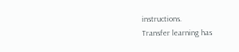instructions.
Transfer learning has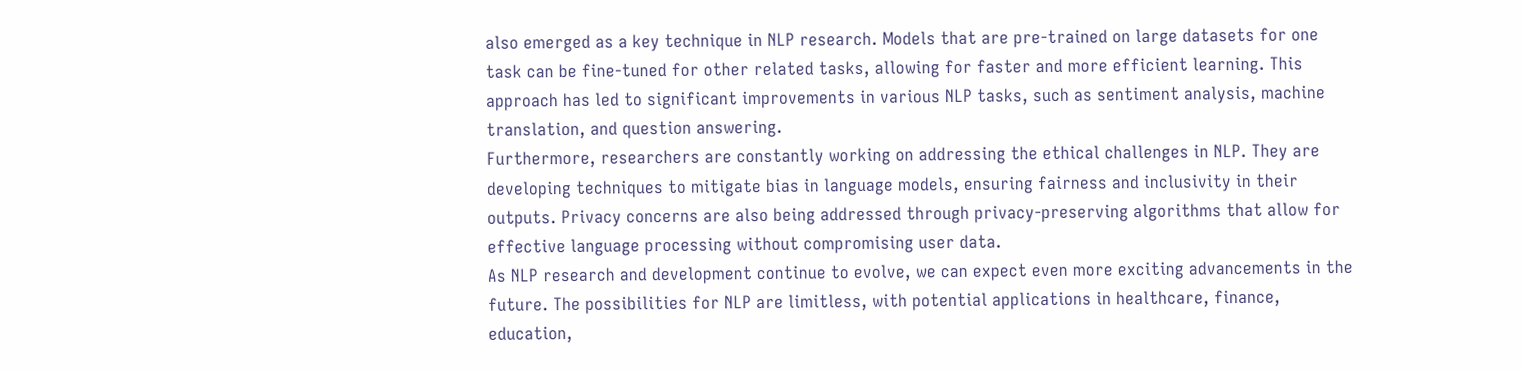also emerged as a key technique in NLP research. Models that are pre-trained on large datasets for one task can be fine-tuned for other related tasks, allowing for faster and more efficient learning. This approach has led to significant improvements in various NLP tasks, such as sentiment analysis, machine translation, and question answering.
Furthermore, researchers are constantly working on addressing the ethical challenges in NLP. They are developing techniques to mitigate bias in language models, ensuring fairness and inclusivity in their outputs. Privacy concerns are also being addressed through privacy-preserving algorithms that allow for effective language processing without compromising user data.
As NLP research and development continue to evolve, we can expect even more exciting advancements in the future. The possibilities for NLP are limitless, with potential applications in healthcare, finance, education,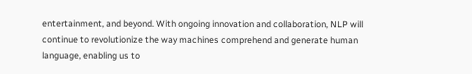entertainment, and beyond. With ongoing innovation and collaboration, NLP will continue to revolutionize the way machines comprehend and generate human language, enabling us to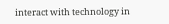interact with technology in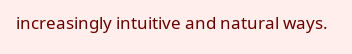increasingly intuitive and natural ways.